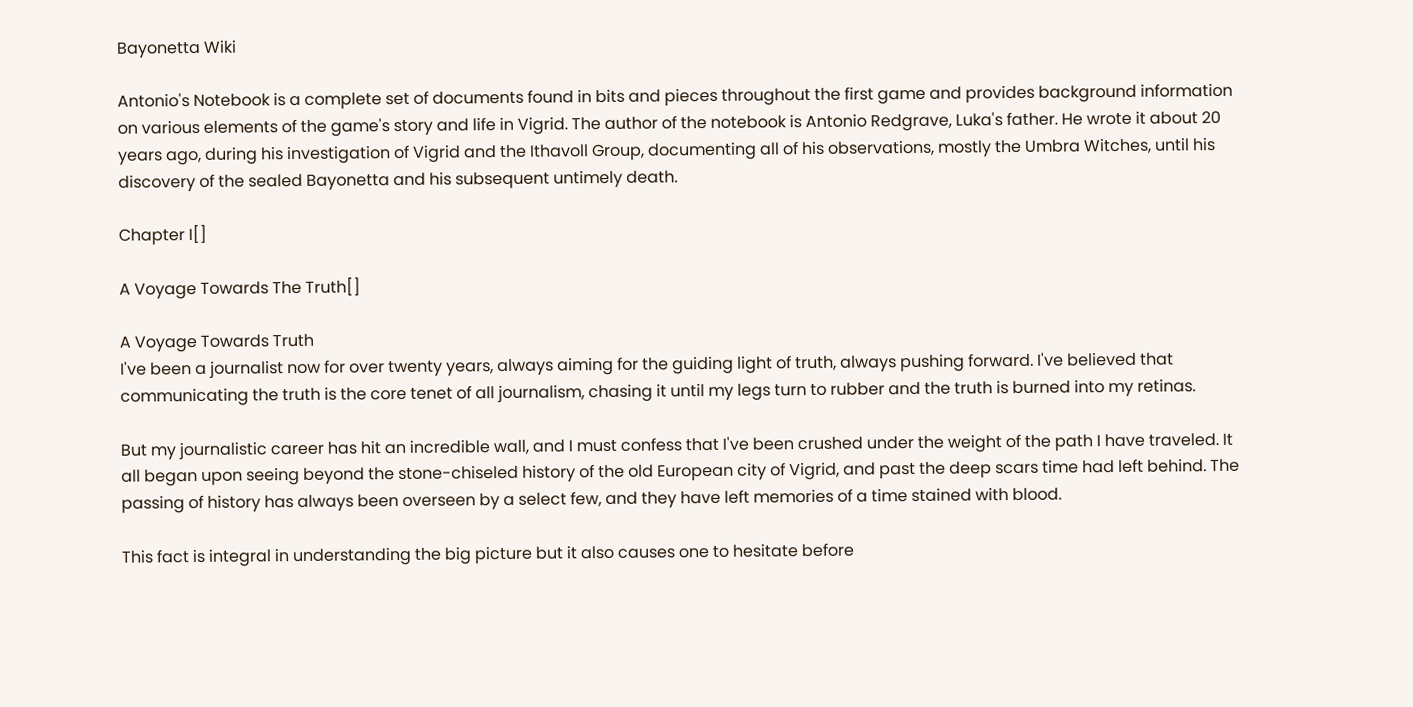Bayonetta Wiki

Antonio's Notebook is a complete set of documents found in bits and pieces throughout the first game and provides background information on various elements of the game's story and life in Vigrid. The author of the notebook is Antonio Redgrave, Luka's father. He wrote it about 20 years ago, during his investigation of Vigrid and the Ithavoll Group, documenting all of his observations, mostly the Umbra Witches, until his discovery of the sealed Bayonetta and his subsequent untimely death.

Chapter I[]

A Voyage Towards The Truth[]

A Voyage Towards Truth
I've been a journalist now for over twenty years, always aiming for the guiding light of truth, always pushing forward. I've believed that communicating the truth is the core tenet of all journalism, chasing it until my legs turn to rubber and the truth is burned into my retinas.

But my journalistic career has hit an incredible wall, and I must confess that I've been crushed under the weight of the path I have traveled. It all began upon seeing beyond the stone-chiseled history of the old European city of Vigrid, and past the deep scars time had left behind. The passing of history has always been overseen by a select few, and they have left memories of a time stained with blood.

This fact is integral in understanding the big picture but it also causes one to hesitate before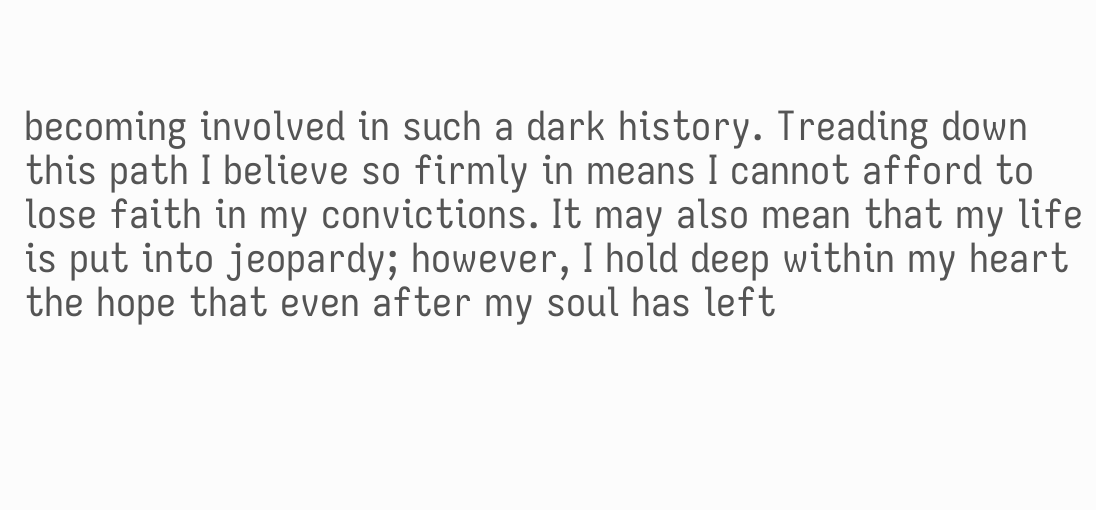becoming involved in such a dark history. Treading down this path I believe so firmly in means I cannot afford to lose faith in my convictions. It may also mean that my life is put into jeopardy; however, I hold deep within my heart the hope that even after my soul has left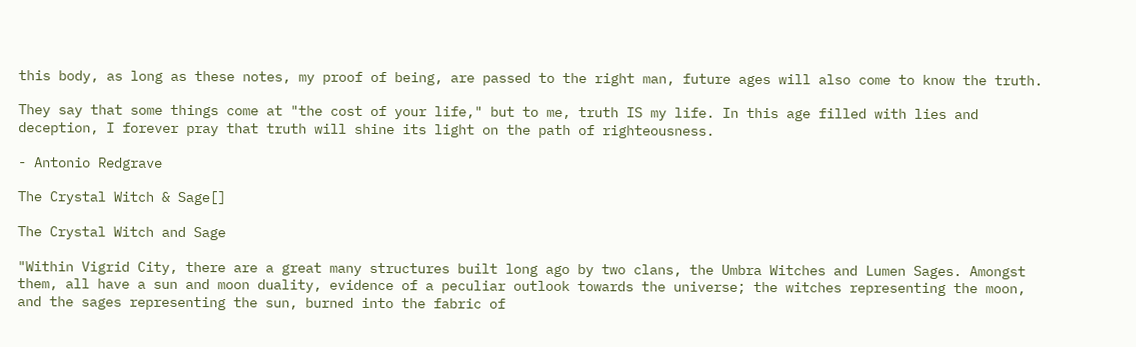this body, as long as these notes, my proof of being, are passed to the right man, future ages will also come to know the truth.

They say that some things come at "the cost of your life," but to me, truth IS my life. In this age filled with lies and deception, I forever pray that truth will shine its light on the path of righteousness.

- Antonio Redgrave

The Crystal Witch & Sage[]

The Crystal Witch and Sage

"Within Vigrid City, there are a great many structures built long ago by two clans, the Umbra Witches and Lumen Sages. Amongst them, all have a sun and moon duality, evidence of a peculiar outlook towards the universe; the witches representing the moon, and the sages representing the sun, burned into the fabric of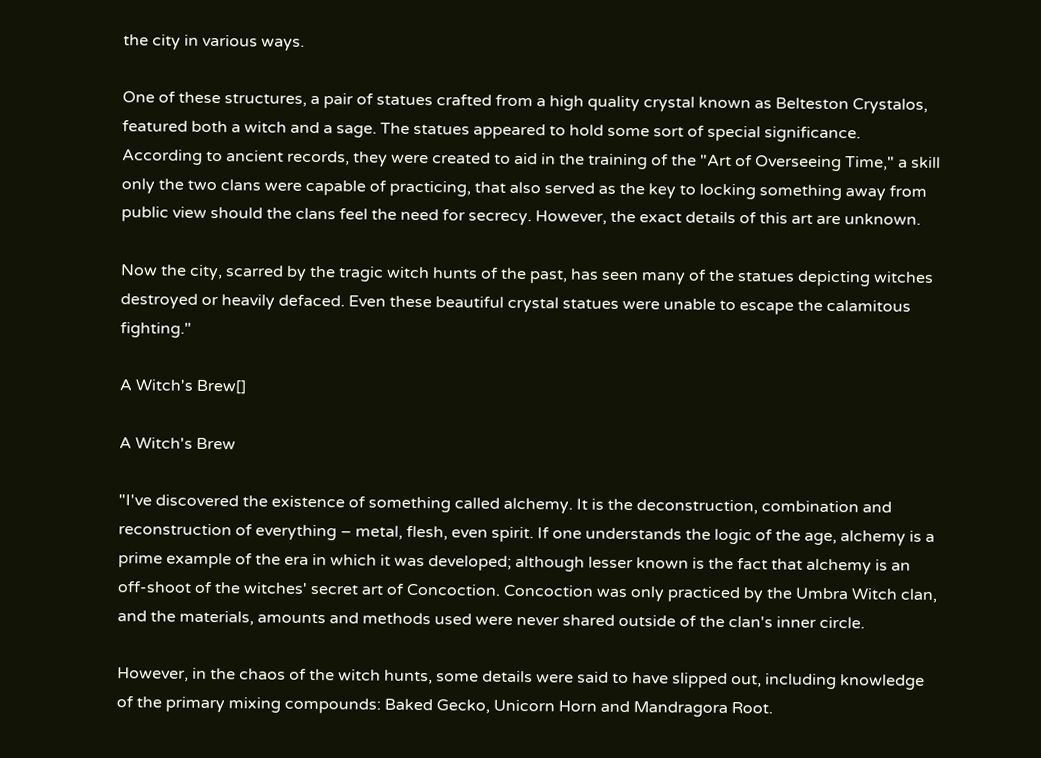the city in various ways.

One of these structures, a pair of statues crafted from a high quality crystal known as Belteston Crystalos, featured both a witch and a sage. The statues appeared to hold some sort of special significance. According to ancient records, they were created to aid in the training of the "Art of Overseeing Time," a skill only the two clans were capable of practicing, that also served as the key to locking something away from public view should the clans feel the need for secrecy. However, the exact details of this art are unknown.

Now the city, scarred by the tragic witch hunts of the past, has seen many of the statues depicting witches destroyed or heavily defaced. Even these beautiful crystal statues were unable to escape the calamitous fighting."

A Witch's Brew[]

A Witch's Brew

"I've discovered the existence of something called alchemy. It is the deconstruction, combination and reconstruction of everything – metal, flesh, even spirit. If one understands the logic of the age, alchemy is a prime example of the era in which it was developed; although lesser known is the fact that alchemy is an off-shoot of the witches' secret art of Concoction. Concoction was only practiced by the Umbra Witch clan, and the materials, amounts and methods used were never shared outside of the clan's inner circle.

However, in the chaos of the witch hunts, some details were said to have slipped out, including knowledge of the primary mixing compounds: Baked Gecko, Unicorn Horn and Mandragora Root.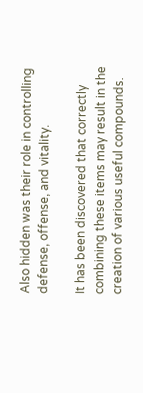Also hidden was their role in controlling defense, offense, and vitality.

It has been discovered that correctly combining these items may result in the creation of various useful compounds.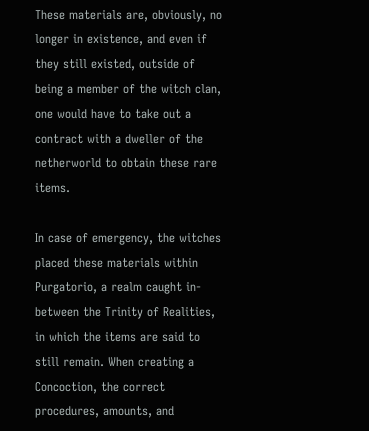These materials are, obviously, no longer in existence, and even if they still existed, outside of being a member of the witch clan, one would have to take out a contract with a dweller of the netherworld to obtain these rare items.

In case of emergency, the witches placed these materials within Purgatorio, a realm caught in-between the Trinity of Realities, in which the items are said to still remain. When creating a Concoction, the correct procedures, amounts, and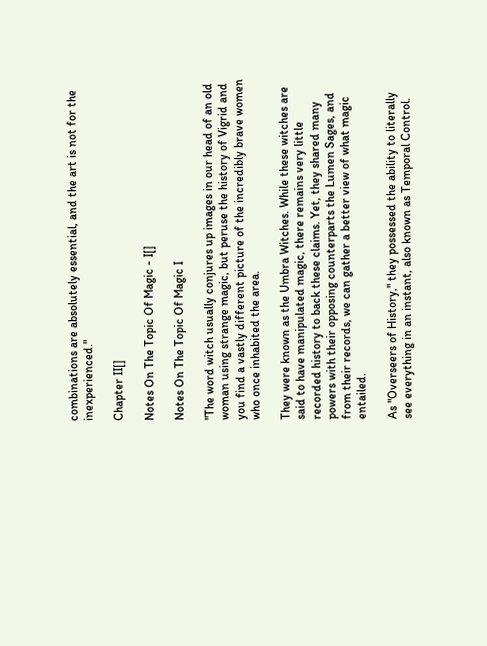combinations are absolutely essential, and the art is not for the inexperienced."

Chapter II[]

Notes On The Topic Of Magic - I[]

Notes On The Topic Of Magic I

"The word witch usually conjures up images in our head of an old woman using strange magic, but peruse the history of Vigrid and you find a vastly different picture of the incredibly brave women who once inhabited the area.

They were known as the Umbra Witches. While these witches are said to have manipulated magic, there remains very little recorded history to back these claims. Yet, they shared many powers with their opposing counterparts the Lumen Sages, and from their records, we can gather a better view of what magic entailed.

As "Overseers of History," they possessed the ability to literally see everything in an instant, also known as Temporal Control.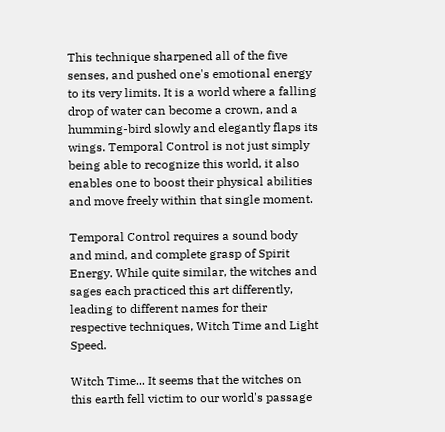This technique sharpened all of the five senses, and pushed one's emotional energy to its very limits. It is a world where a falling drop of water can become a crown, and a humming-bird slowly and elegantly flaps its wings. Temporal Control is not just simply being able to recognize this world, it also enables one to boost their physical abilities and move freely within that single moment.

Temporal Control requires a sound body and mind, and complete grasp of Spirit Energy. While quite similar, the witches and sages each practiced this art differently, leading to different names for their respective techniques, Witch Time and Light Speed.

Witch Time... It seems that the witches on this earth fell victim to our world's passage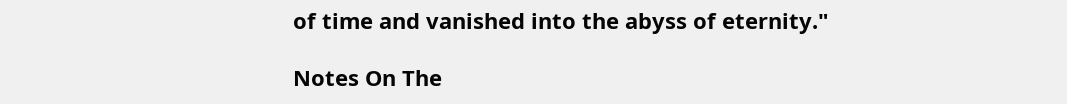of time and vanished into the abyss of eternity."

Notes On The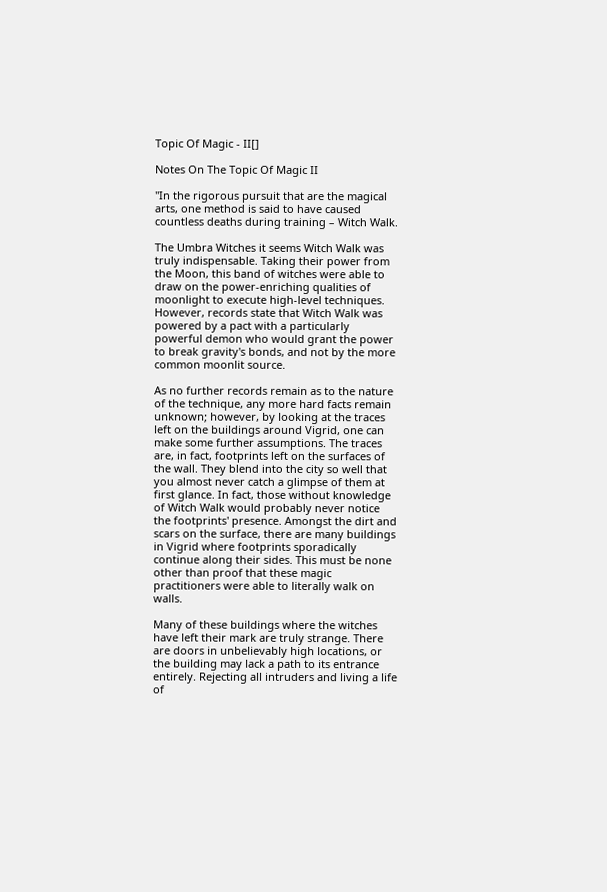Topic Of Magic - II[]

Notes On The Topic Of Magic II

"In the rigorous pursuit that are the magical arts, one method is said to have caused countless deaths during training – Witch Walk.

The Umbra Witches it seems Witch Walk was truly indispensable. Taking their power from the Moon, this band of witches were able to draw on the power-enriching qualities of moonlight to execute high-level techniques. However, records state that Witch Walk was powered by a pact with a particularly powerful demon who would grant the power to break gravity's bonds, and not by the more common moonlit source.

As no further records remain as to the nature of the technique, any more hard facts remain unknown; however, by looking at the traces left on the buildings around Vigrid, one can make some further assumptions. The traces are, in fact, footprints left on the surfaces of the wall. They blend into the city so well that you almost never catch a glimpse of them at first glance. In fact, those without knowledge of Witch Walk would probably never notice the footprints' presence. Amongst the dirt and scars on the surface, there are many buildings in Vigrid where footprints sporadically continue along their sides. This must be none other than proof that these magic practitioners were able to literally walk on walls.

Many of these buildings where the witches have left their mark are truly strange. There are doors in unbelievably high locations, or the building may lack a path to its entrance entirely. Rejecting all intruders and living a life of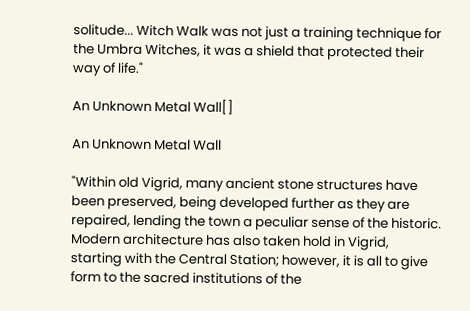solitude... Witch Walk was not just a training technique for the Umbra Witches, it was a shield that protected their way of life."

An Unknown Metal Wall[]

An Unknown Metal Wall

"Within old Vigrid, many ancient stone structures have been preserved, being developed further as they are repaired, lending the town a peculiar sense of the historic. Modern architecture has also taken hold in Vigrid, starting with the Central Station; however, it is all to give form to the sacred institutions of the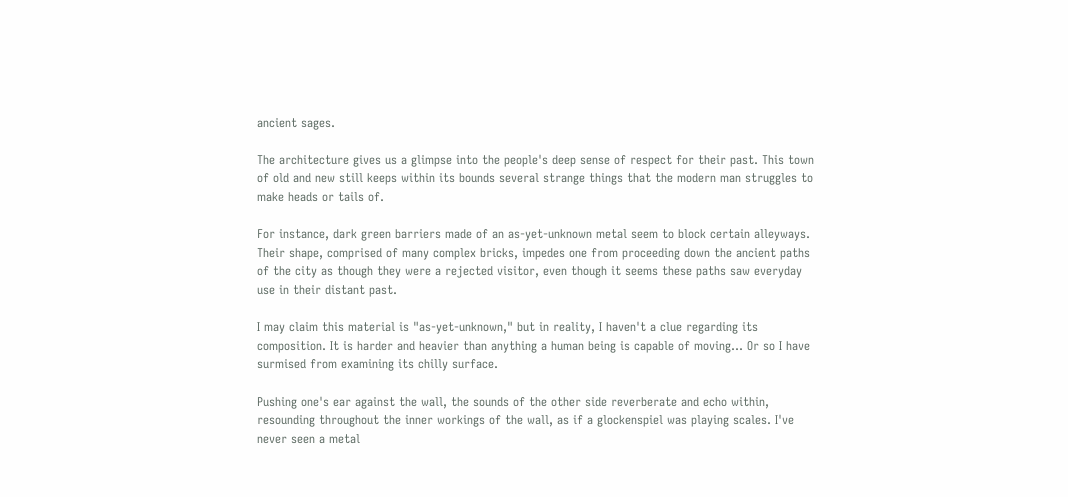ancient sages.

The architecture gives us a glimpse into the people's deep sense of respect for their past. This town of old and new still keeps within its bounds several strange things that the modern man struggles to make heads or tails of.

For instance, dark green barriers made of an as-yet-unknown metal seem to block certain alleyways. Their shape, comprised of many complex bricks, impedes one from proceeding down the ancient paths of the city as though they were a rejected visitor, even though it seems these paths saw everyday use in their distant past.

I may claim this material is "as-yet-unknown," but in reality, I haven't a clue regarding its composition. It is harder and heavier than anything a human being is capable of moving... Or so I have surmised from examining its chilly surface.

Pushing one's ear against the wall, the sounds of the other side reverberate and echo within, resounding throughout the inner workings of the wall, as if a glockenspiel was playing scales. I've never seen a metal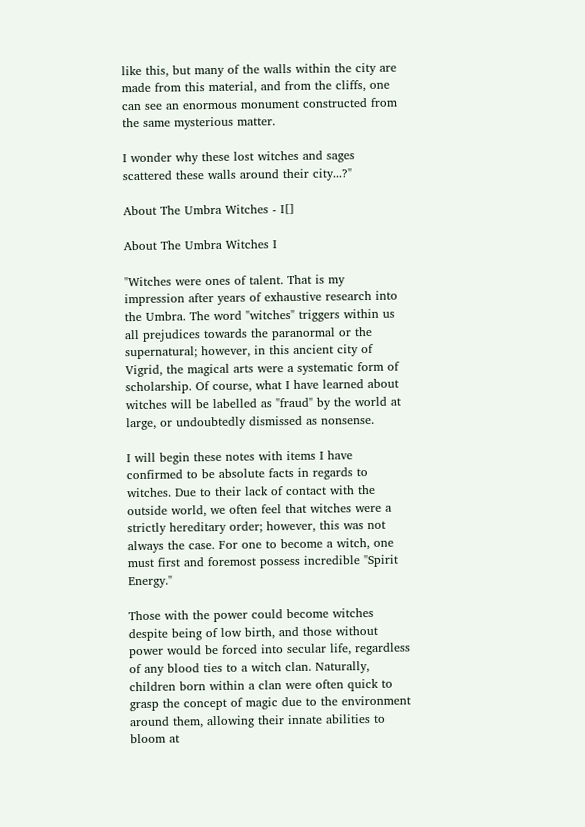like this, but many of the walls within the city are made from this material, and from the cliffs, one can see an enormous monument constructed from the same mysterious matter.

I wonder why these lost witches and sages scattered these walls around their city...?"

About The Umbra Witches - I[]

About The Umbra Witches I

"Witches were ones of talent. That is my impression after years of exhaustive research into the Umbra. The word "witches" triggers within us all prejudices towards the paranormal or the supernatural; however, in this ancient city of Vigrid, the magical arts were a systematic form of scholarship. Of course, what I have learned about witches will be labelled as "fraud" by the world at large, or undoubtedly dismissed as nonsense.

I will begin these notes with items I have confirmed to be absolute facts in regards to witches. Due to their lack of contact with the outside world, we often feel that witches were a strictly hereditary order; however, this was not always the case. For one to become a witch, one must first and foremost possess incredible "Spirit Energy."

Those with the power could become witches despite being of low birth, and those without power would be forced into secular life, regardless of any blood ties to a witch clan. Naturally, children born within a clan were often quick to grasp the concept of magic due to the environment around them, allowing their innate abilities to bloom at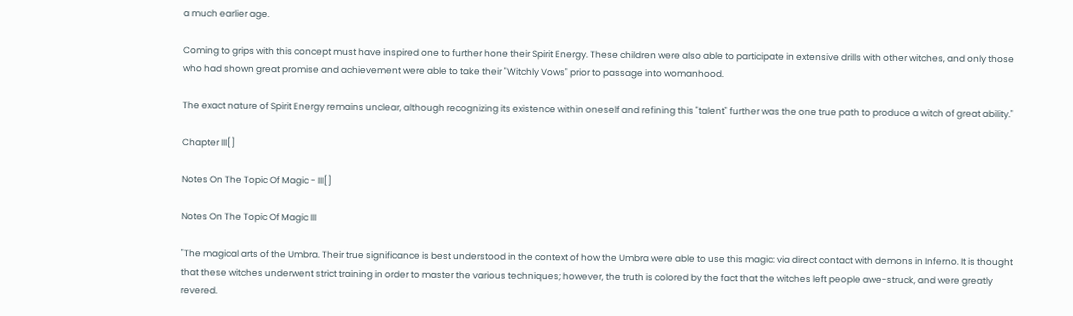a much earlier age.

Coming to grips with this concept must have inspired one to further hone their Spirit Energy. These children were also able to participate in extensive drills with other witches, and only those who had shown great promise and achievement were able to take their "Witchly Vows" prior to passage into womanhood.

The exact nature of Spirit Energy remains unclear, although recognizing its existence within oneself and refining this "talent" further was the one true path to produce a witch of great ability."

Chapter III[]

Notes On The Topic Of Magic - III[]

Notes On The Topic Of Magic III

"The magical arts of the Umbra. Their true significance is best understood in the context of how the Umbra were able to use this magic: via direct contact with demons in Inferno. It is thought that these witches underwent strict training in order to master the various techniques; however, the truth is colored by the fact that the witches left people awe-struck, and were greatly revered.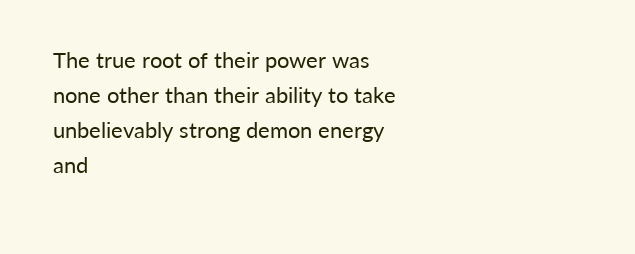The true root of their power was none other than their ability to take unbelievably strong demon energy and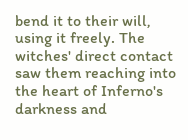bend it to their will, using it freely. The witches' direct contact saw them reaching into the heart of Inferno's darkness and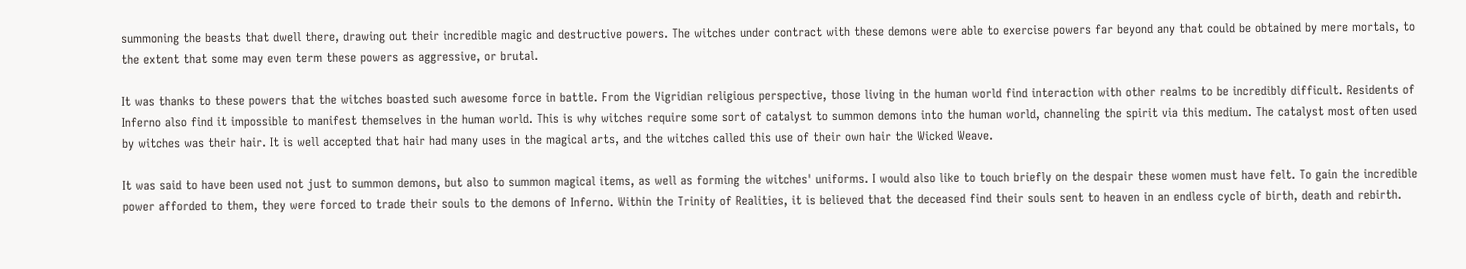summoning the beasts that dwell there, drawing out their incredible magic and destructive powers. The witches under contract with these demons were able to exercise powers far beyond any that could be obtained by mere mortals, to the extent that some may even term these powers as aggressive, or brutal.

It was thanks to these powers that the witches boasted such awesome force in battle. From the Vigridian religious perspective, those living in the human world find interaction with other realms to be incredibly difficult. Residents of Inferno also find it impossible to manifest themselves in the human world. This is why witches require some sort of catalyst to summon demons into the human world, channeling the spirit via this medium. The catalyst most often used by witches was their hair. It is well accepted that hair had many uses in the magical arts, and the witches called this use of their own hair the Wicked Weave.

It was said to have been used not just to summon demons, but also to summon magical items, as well as forming the witches' uniforms. I would also like to touch briefly on the despair these women must have felt. To gain the incredible power afforded to them, they were forced to trade their souls to the demons of Inferno. Within the Trinity of Realities, it is believed that the deceased find their souls sent to heaven in an endless cycle of birth, death and rebirth.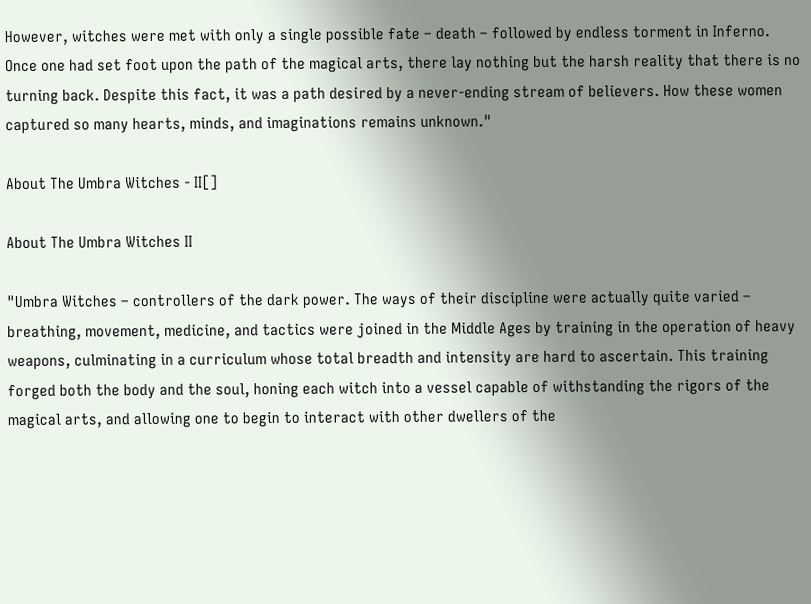However, witches were met with only a single possible fate – death – followed by endless torment in Inferno. Once one had set foot upon the path of the magical arts, there lay nothing but the harsh reality that there is no turning back. Despite this fact, it was a path desired by a never-ending stream of believers. How these women captured so many hearts, minds, and imaginations remains unknown."

About The Umbra Witches - II[]

About The Umbra Witches II

"Umbra Witches – controllers of the dark power. The ways of their discipline were actually quite varied – breathing, movement, medicine, and tactics were joined in the Middle Ages by training in the operation of heavy weapons, culminating in a curriculum whose total breadth and intensity are hard to ascertain. This training forged both the body and the soul, honing each witch into a vessel capable of withstanding the rigors of the magical arts, and allowing one to begin to interact with other dwellers of the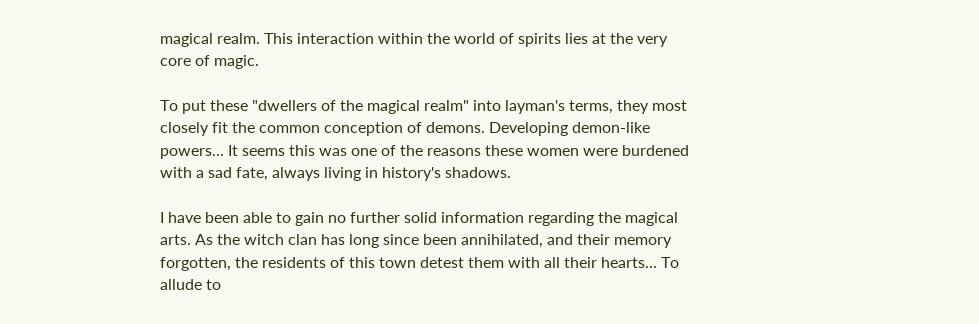magical realm. This interaction within the world of spirits lies at the very core of magic.

To put these "dwellers of the magical realm" into layman's terms, they most closely fit the common conception of demons. Developing demon-like powers... It seems this was one of the reasons these women were burdened with a sad fate, always living in history's shadows.

I have been able to gain no further solid information regarding the magical arts. As the witch clan has long since been annihilated, and their memory forgotten, the residents of this town detest them with all their hearts... To allude to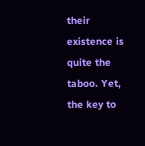their existence is quite the taboo. Yet, the key to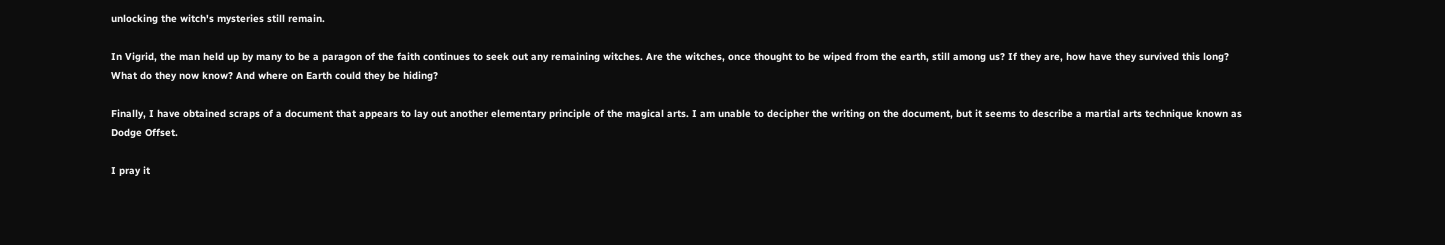unlocking the witch's mysteries still remain.

In Vigrid, the man held up by many to be a paragon of the faith continues to seek out any remaining witches. Are the witches, once thought to be wiped from the earth, still among us? If they are, how have they survived this long? What do they now know? And where on Earth could they be hiding?

Finally, I have obtained scraps of a document that appears to lay out another elementary principle of the magical arts. I am unable to decipher the writing on the document, but it seems to describe a martial arts technique known as Dodge Offset.

I pray it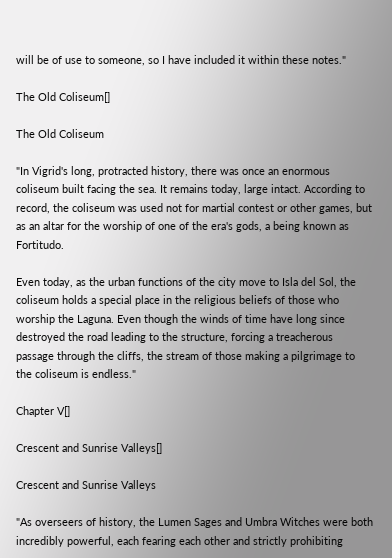will be of use to someone, so I have included it within these notes."

The Old Coliseum[]

The Old Coliseum

"In Vigrid's long, protracted history, there was once an enormous coliseum built facing the sea. It remains today, large intact. According to record, the coliseum was used not for martial contest or other games, but as an altar for the worship of one of the era's gods, a being known as Fortitudo.

Even today, as the urban functions of the city move to Isla del Sol, the coliseum holds a special place in the religious beliefs of those who worship the Laguna. Even though the winds of time have long since destroyed the road leading to the structure, forcing a treacherous passage through the cliffs, the stream of those making a pilgrimage to the coliseum is endless."

Chapter V[]

Crescent and Sunrise Valleys[]

Crescent and Sunrise Valleys

"As overseers of history, the Lumen Sages and Umbra Witches were both incredibly powerful, each fearing each other and strictly prohibiting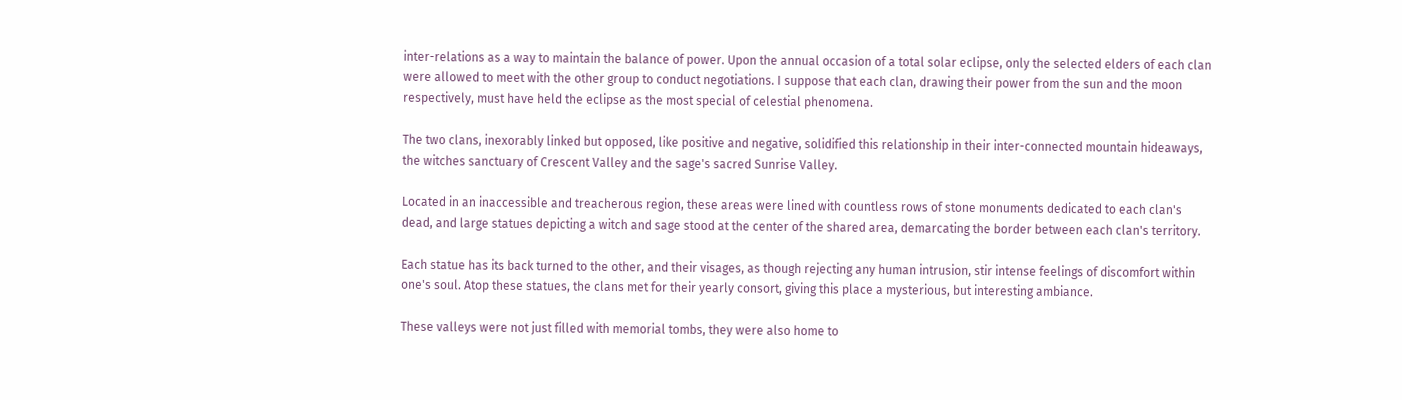inter-relations as a way to maintain the balance of power. Upon the annual occasion of a total solar eclipse, only the selected elders of each clan were allowed to meet with the other group to conduct negotiations. I suppose that each clan, drawing their power from the sun and the moon respectively, must have held the eclipse as the most special of celestial phenomena.

The two clans, inexorably linked but opposed, like positive and negative, solidified this relationship in their inter-connected mountain hideaways, the witches sanctuary of Crescent Valley and the sage's sacred Sunrise Valley.

Located in an inaccessible and treacherous region, these areas were lined with countless rows of stone monuments dedicated to each clan's dead, and large statues depicting a witch and sage stood at the center of the shared area, demarcating the border between each clan's territory.

Each statue has its back turned to the other, and their visages, as though rejecting any human intrusion, stir intense feelings of discomfort within one's soul. Atop these statues, the clans met for their yearly consort, giving this place a mysterious, but interesting ambiance.

These valleys were not just filled with memorial tombs, they were also home to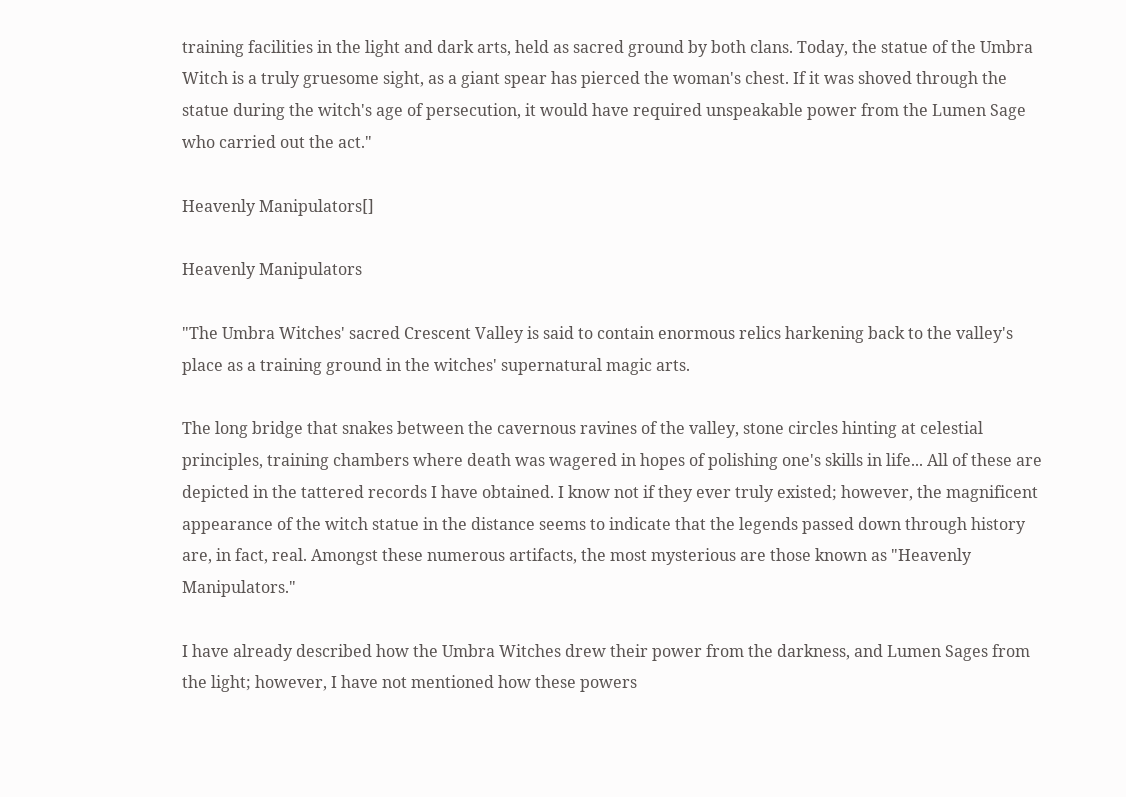training facilities in the light and dark arts, held as sacred ground by both clans. Today, the statue of the Umbra Witch is a truly gruesome sight, as a giant spear has pierced the woman's chest. If it was shoved through the statue during the witch's age of persecution, it would have required unspeakable power from the Lumen Sage who carried out the act."

Heavenly Manipulators[]

Heavenly Manipulators

"The Umbra Witches' sacred Crescent Valley is said to contain enormous relics harkening back to the valley's place as a training ground in the witches' supernatural magic arts.

The long bridge that snakes between the cavernous ravines of the valley, stone circles hinting at celestial principles, training chambers where death was wagered in hopes of polishing one's skills in life... All of these are depicted in the tattered records I have obtained. I know not if they ever truly existed; however, the magnificent appearance of the witch statue in the distance seems to indicate that the legends passed down through history are, in fact, real. Amongst these numerous artifacts, the most mysterious are those known as "Heavenly Manipulators."

I have already described how the Umbra Witches drew their power from the darkness, and Lumen Sages from the light; however, I have not mentioned how these powers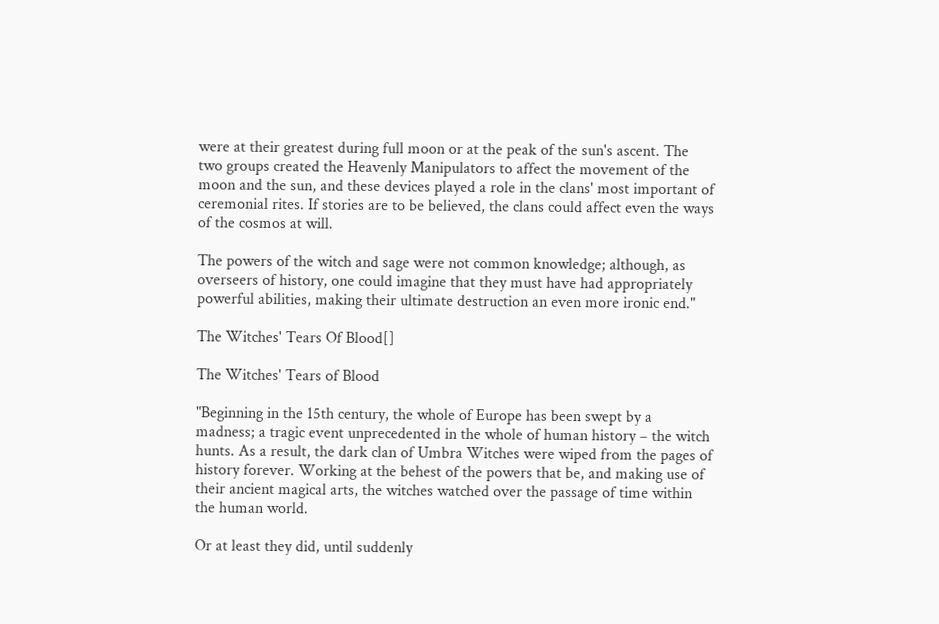were at their greatest during full moon or at the peak of the sun's ascent. The two groups created the Heavenly Manipulators to affect the movement of the moon and the sun, and these devices played a role in the clans' most important of ceremonial rites. If stories are to be believed, the clans could affect even the ways of the cosmos at will.

The powers of the witch and sage were not common knowledge; although, as overseers of history, one could imagine that they must have had appropriately powerful abilities, making their ultimate destruction an even more ironic end."

The Witches' Tears Of Blood[]

The Witches' Tears of Blood

"Beginning in the 15th century, the whole of Europe has been swept by a madness; a tragic event unprecedented in the whole of human history – the witch hunts. As a result, the dark clan of Umbra Witches were wiped from the pages of history forever. Working at the behest of the powers that be, and making use of their ancient magical arts, the witches watched over the passage of time within the human world.

Or at least they did, until suddenly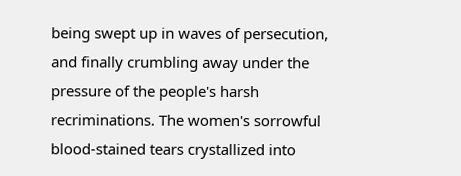being swept up in waves of persecution, and finally crumbling away under the pressure of the people's harsh recriminations. The women's sorrowful blood-stained tears crystallized into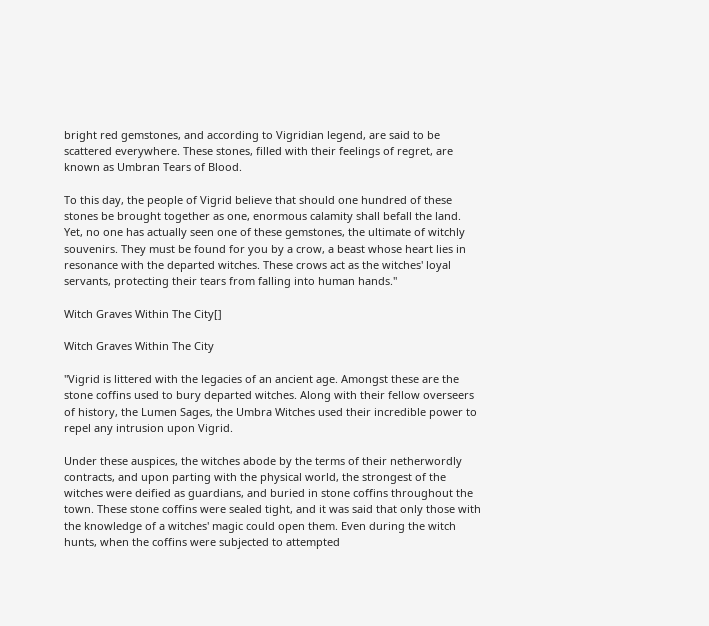bright red gemstones, and according to Vigridian legend, are said to be scattered everywhere. These stones, filled with their feelings of regret, are known as Umbran Tears of Blood.

To this day, the people of Vigrid believe that should one hundred of these stones be brought together as one, enormous calamity shall befall the land. Yet, no one has actually seen one of these gemstones, the ultimate of witchly souvenirs. They must be found for you by a crow, a beast whose heart lies in resonance with the departed witches. These crows act as the witches' loyal servants, protecting their tears from falling into human hands."

Witch Graves Within The City[]

Witch Graves Within The City

"Vigrid is littered with the legacies of an ancient age. Amongst these are the stone coffins used to bury departed witches. Along with their fellow overseers of history, the Lumen Sages, the Umbra Witches used their incredible power to repel any intrusion upon Vigrid.

Under these auspices, the witches abode by the terms of their netherwordly contracts, and upon parting with the physical world, the strongest of the witches were deified as guardians, and buried in stone coffins throughout the town. These stone coffins were sealed tight, and it was said that only those with the knowledge of a witches' magic could open them. Even during the witch hunts, when the coffins were subjected to attempted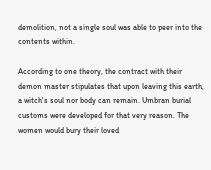demolition, not a single soul was able to peer into the contents within.

According to one theory, the contract with their demon master stipulates that upon leaving this earth, a witch's soul nor body can remain. Umbran burial customs were developed for that very reason. The women would bury their loved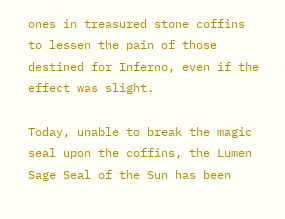ones in treasured stone coffins to lessen the pain of those destined for Inferno, even if the effect was slight.

Today, unable to break the magic seal upon the coffins, the Lumen Sage Seal of the Sun has been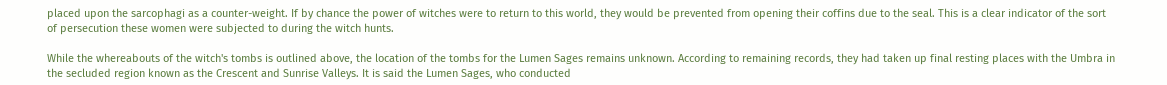placed upon the sarcophagi as a counter-weight. If by chance the power of witches were to return to this world, they would be prevented from opening their coffins due to the seal. This is a clear indicator of the sort of persecution these women were subjected to during the witch hunts.

While the whereabouts of the witch's tombs is outlined above, the location of the tombs for the Lumen Sages remains unknown. According to remaining records, they had taken up final resting places with the Umbra in the secluded region known as the Crescent and Sunrise Valleys. It is said the Lumen Sages, who conducted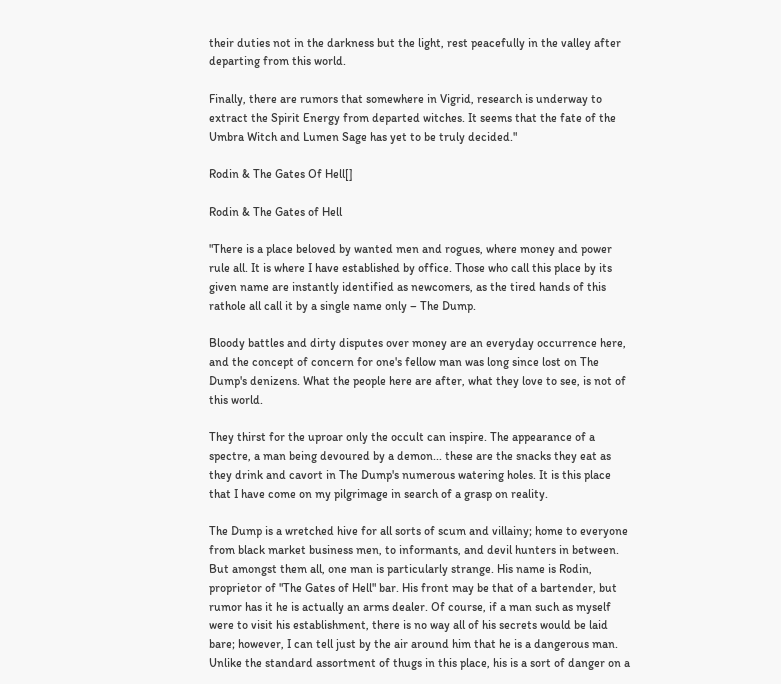their duties not in the darkness but the light, rest peacefully in the valley after departing from this world.

Finally, there are rumors that somewhere in Vigrid, research is underway to extract the Spirit Energy from departed witches. It seems that the fate of the Umbra Witch and Lumen Sage has yet to be truly decided."

Rodin & The Gates Of Hell[]

Rodin & The Gates of Hell

"There is a place beloved by wanted men and rogues, where money and power rule all. It is where I have established by office. Those who call this place by its given name are instantly identified as newcomers, as the tired hands of this rathole all call it by a single name only – The Dump.

Bloody battles and dirty disputes over money are an everyday occurrence here, and the concept of concern for one's fellow man was long since lost on The Dump's denizens. What the people here are after, what they love to see, is not of this world.

They thirst for the uproar only the occult can inspire. The appearance of a spectre, a man being devoured by a demon... these are the snacks they eat as they drink and cavort in The Dump's numerous watering holes. It is this place that I have come on my pilgrimage in search of a grasp on reality.

The Dump is a wretched hive for all sorts of scum and villainy; home to everyone from black market business men, to informants, and devil hunters in between. But amongst them all, one man is particularly strange. His name is Rodin, proprietor of "The Gates of Hell" bar. His front may be that of a bartender, but rumor has it he is actually an arms dealer. Of course, if a man such as myself were to visit his establishment, there is no way all of his secrets would be laid bare; however, I can tell just by the air around him that he is a dangerous man. Unlike the standard assortment of thugs in this place, his is a sort of danger on a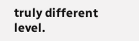truly different level.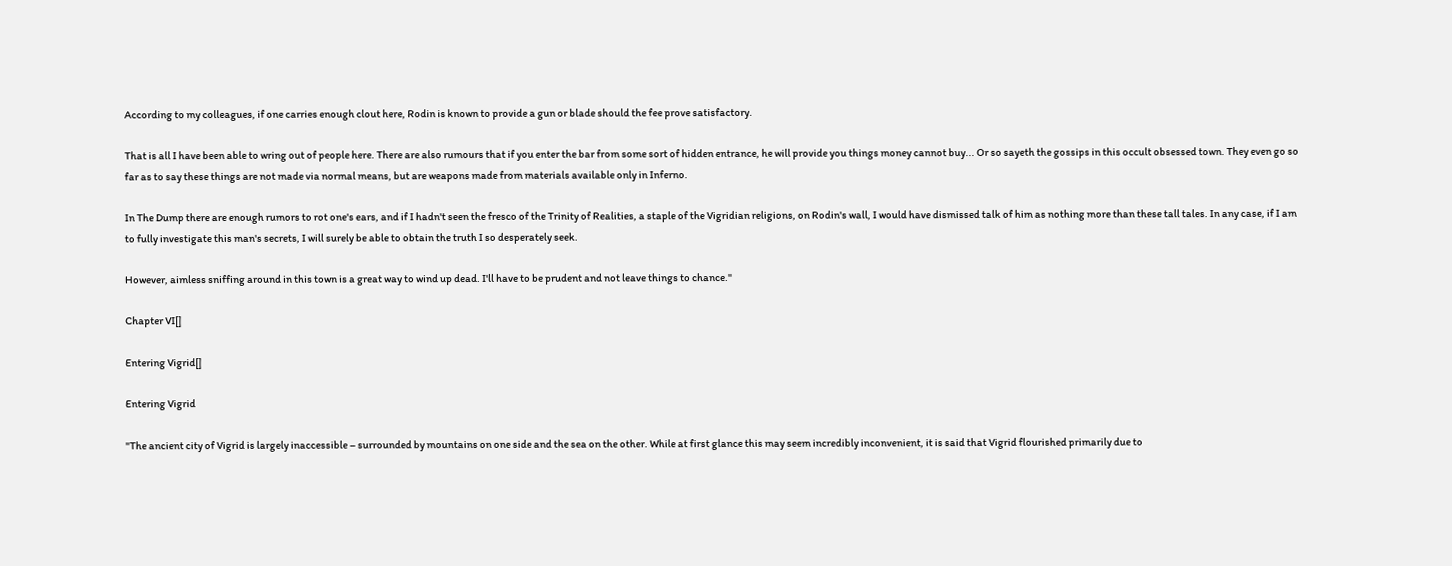According to my colleagues, if one carries enough clout here, Rodin is known to provide a gun or blade should the fee prove satisfactory.

That is all I have been able to wring out of people here. There are also rumours that if you enter the bar from some sort of hidden entrance, he will provide you things money cannot buy... Or so sayeth the gossips in this occult obsessed town. They even go so far as to say these things are not made via normal means, but are weapons made from materials available only in Inferno.

In The Dump there are enough rumors to rot one's ears, and if I hadn't seen the fresco of the Trinity of Realities, a staple of the Vigridian religions, on Rodin's wall, I would have dismissed talk of him as nothing more than these tall tales. In any case, if I am to fully investigate this man's secrets, I will surely be able to obtain the truth I so desperately seek.

However, aimless sniffing around in this town is a great way to wind up dead. I'll have to be prudent and not leave things to chance."

Chapter VI[]

Entering Vigrid[]

Entering Vigrid

"The ancient city of Vigrid is largely inaccessible – surrounded by mountains on one side and the sea on the other. While at first glance this may seem incredibly inconvenient, it is said that Vigrid flourished primarily due to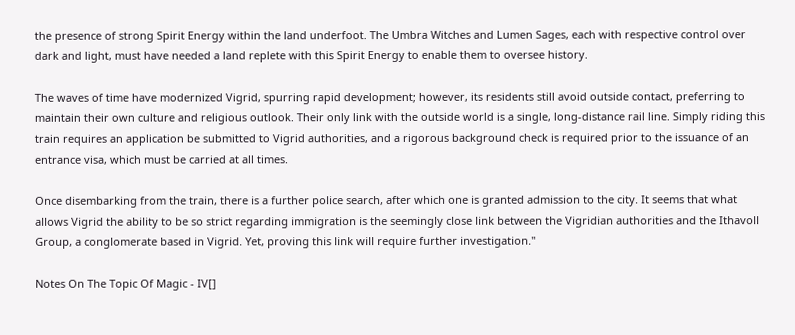the presence of strong Spirit Energy within the land underfoot. The Umbra Witches and Lumen Sages, each with respective control over dark and light, must have needed a land replete with this Spirit Energy to enable them to oversee history.

The waves of time have modernized Vigrid, spurring rapid development; however, its residents still avoid outside contact, preferring to maintain their own culture and religious outlook. Their only link with the outside world is a single, long-distance rail line. Simply riding this train requires an application be submitted to Vigrid authorities, and a rigorous background check is required prior to the issuance of an entrance visa, which must be carried at all times.

Once disembarking from the train, there is a further police search, after which one is granted admission to the city. It seems that what allows Vigrid the ability to be so strict regarding immigration is the seemingly close link between the Vigridian authorities and the Ithavoll Group, a conglomerate based in Vigrid. Yet, proving this link will require further investigation."

Notes On The Topic Of Magic - IV[]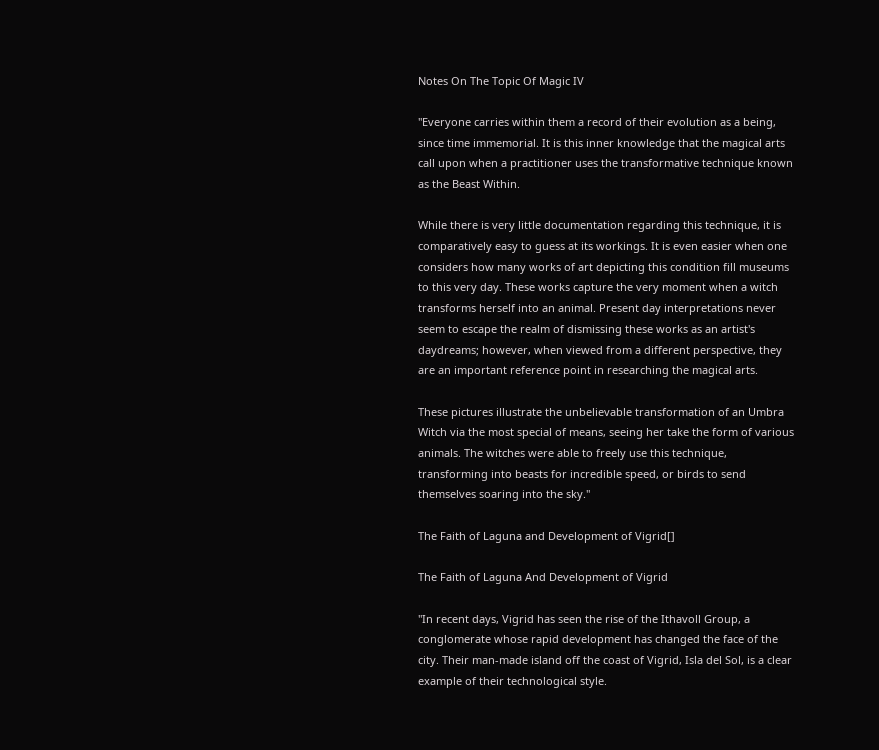Notes On The Topic Of Magic IV

"Everyone carries within them a record of their evolution as a being, since time immemorial. It is this inner knowledge that the magical arts call upon when a practitioner uses the transformative technique known as the Beast Within.

While there is very little documentation regarding this technique, it is comparatively easy to guess at its workings. It is even easier when one considers how many works of art depicting this condition fill museums to this very day. These works capture the very moment when a witch transforms herself into an animal. Present day interpretations never seem to escape the realm of dismissing these works as an artist's daydreams; however, when viewed from a different perspective, they are an important reference point in researching the magical arts.

These pictures illustrate the unbelievable transformation of an Umbra Witch via the most special of means, seeing her take the form of various animals. The witches were able to freely use this technique, transforming into beasts for incredible speed, or birds to send themselves soaring into the sky."

The Faith of Laguna and Development of Vigrid[]

The Faith of Laguna And Development of Vigrid

"In recent days, Vigrid has seen the rise of the Ithavoll Group, a conglomerate whose rapid development has changed the face of the city. Their man-made island off the coast of Vigrid, Isla del Sol, is a clear example of their technological style.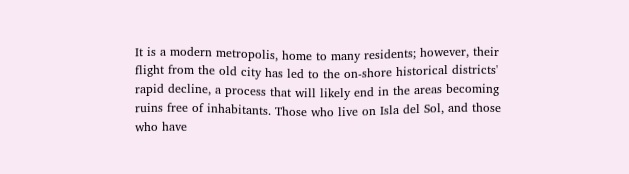It is a modern metropolis, home to many residents; however, their flight from the old city has led to the on-shore historical districts' rapid decline, a process that will likely end in the areas becoming ruins free of inhabitants. Those who live on Isla del Sol, and those who have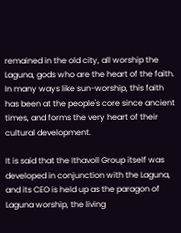remained in the old city, all worship the Laguna, gods who are the heart of the faith. In many ways like sun-worship, this faith has been at the people's core since ancient times, and forms the very heart of their cultural development.

It is said that the Ithavoll Group itself was developed in conjunction with the Laguna, and its CEO is held up as the paragon of Laguna worship, the living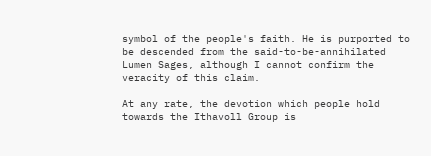symbol of the people's faith. He is purported to be descended from the said-to-be-annihilated Lumen Sages, although I cannot confirm the veracity of this claim.

At any rate, the devotion which people hold towards the Ithavoll Group is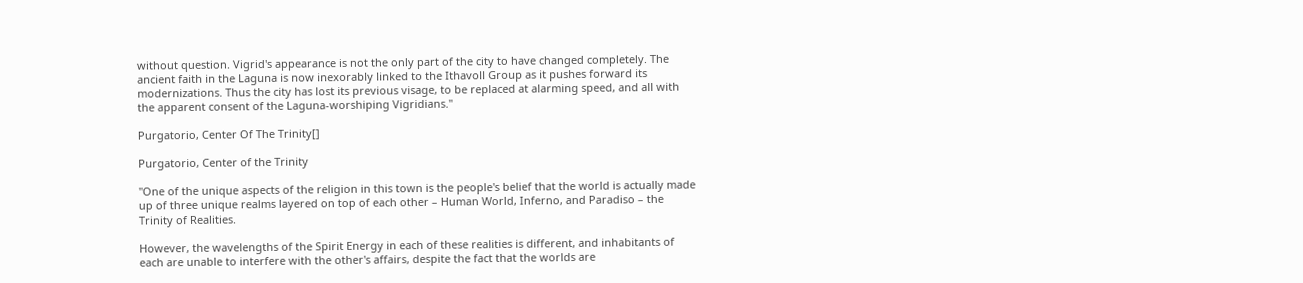without question. Vigrid's appearance is not the only part of the city to have changed completely. The ancient faith in the Laguna is now inexorably linked to the Ithavoll Group as it pushes forward its modernizations. Thus the city has lost its previous visage, to be replaced at alarming speed, and all with the apparent consent of the Laguna-worshiping Vigridians."

Purgatorio, Center Of The Trinity[]

Purgatorio, Center of the Trinity

"One of the unique aspects of the religion in this town is the people's belief that the world is actually made up of three unique realms layered on top of each other – Human World, Inferno, and Paradiso – the Trinity of Realities.

However, the wavelengths of the Spirit Energy in each of these realities is different, and inhabitants of each are unable to interfere with the other's affairs, despite the fact that the worlds are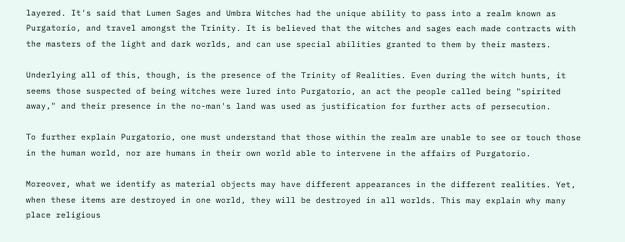layered. It's said that Lumen Sages and Umbra Witches had the unique ability to pass into a realm known as Purgatorio, and travel amongst the Trinity. It is believed that the witches and sages each made contracts with the masters of the light and dark worlds, and can use special abilities granted to them by their masters.

Underlying all of this, though, is the presence of the Trinity of Realities. Even during the witch hunts, it seems those suspected of being witches were lured into Purgatorio, an act the people called being "spirited away," and their presence in the no-man's land was used as justification for further acts of persecution.

To further explain Purgatorio, one must understand that those within the realm are unable to see or touch those in the human world, nor are humans in their own world able to intervene in the affairs of Purgatorio.

Moreover, what we identify as material objects may have different appearances in the different realities. Yet, when these items are destroyed in one world, they will be destroyed in all worlds. This may explain why many place religious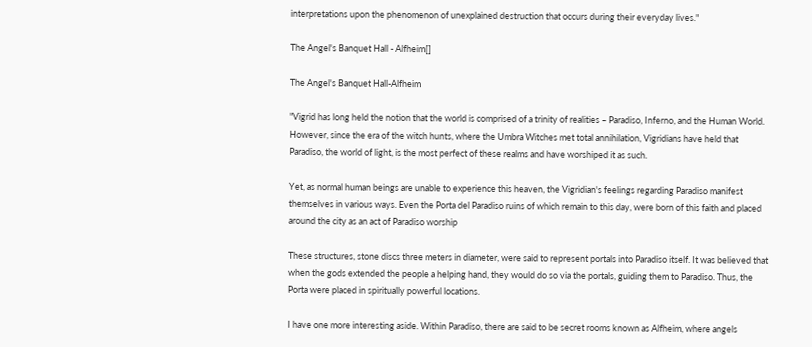interpretations upon the phenomenon of unexplained destruction that occurs during their everyday lives."

The Angel's Banquet Hall - Alfheim[]

The Angel's Banquet Hall-Alfheim

"Vigrid has long held the notion that the world is comprised of a trinity of realities – Paradiso, Inferno, and the Human World. However, since the era of the witch hunts, where the Umbra Witches met total annihilation, Vigridians have held that Paradiso, the world of light, is the most perfect of these realms and have worshiped it as such.

Yet, as normal human beings are unable to experience this heaven, the Vigridian's feelings regarding Paradiso manifest themselves in various ways. Even the Porta del Paradiso ruins of which remain to this day, were born of this faith and placed around the city as an act of Paradiso worship

These structures, stone discs three meters in diameter, were said to represent portals into Paradiso itself. It was believed that when the gods extended the people a helping hand, they would do so via the portals, guiding them to Paradiso. Thus, the Porta were placed in spiritually powerful locations.

I have one more interesting aside. Within Paradiso, there are said to be secret rooms known as Alfheim, where angels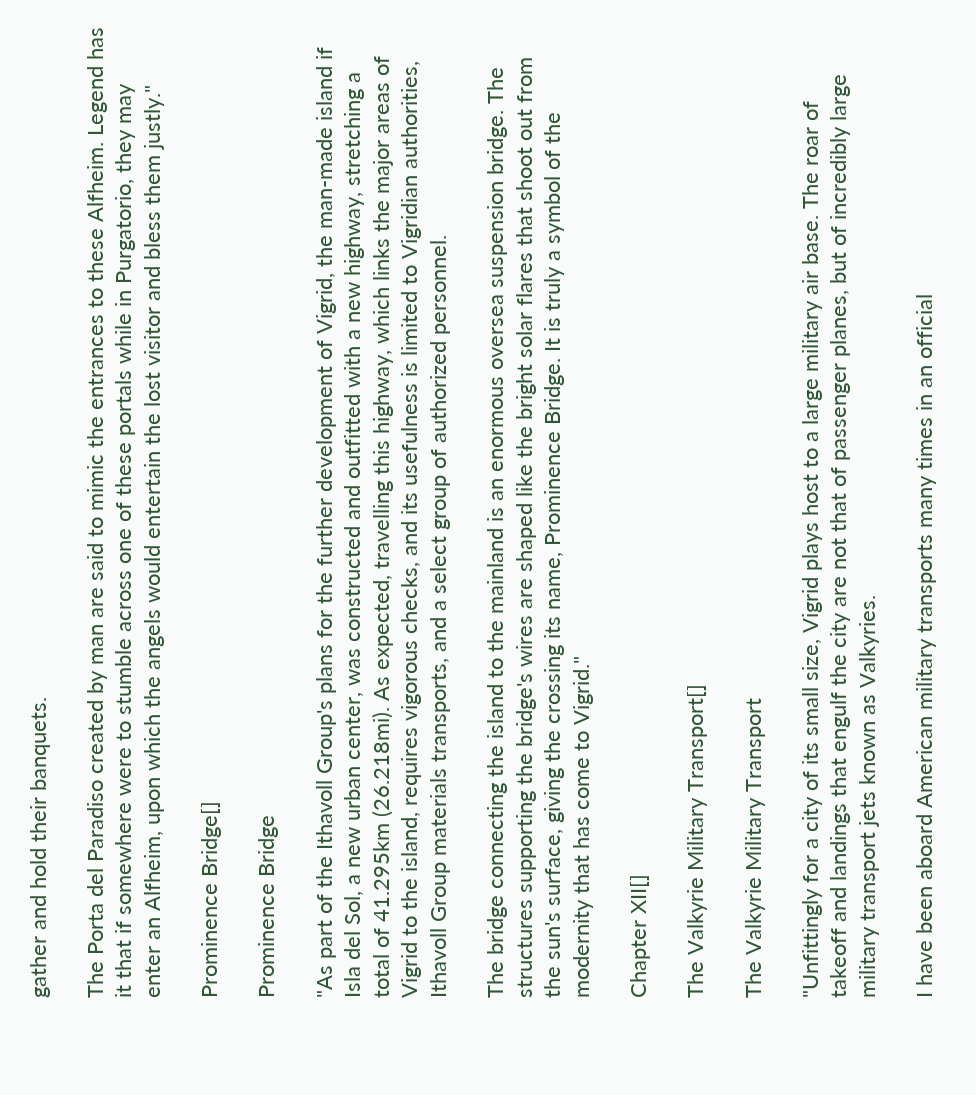gather and hold their banquets.

The Porta del Paradiso created by man are said to mimic the entrances to these Alfheim. Legend has it that if somewhere were to stumble across one of these portals while in Purgatorio, they may enter an Alfheim, upon which the angels would entertain the lost visitor and bless them justly."

Prominence Bridge[]

Prominence Bridge

"As part of the Ithavoll Group's plans for the further development of Vigrid, the man-made island if Isla del Sol, a new urban center, was constructed and outfitted with a new highway, stretching a total of 41.295km (26.218mi). As expected, travelling this highway, which links the major areas of Vigrid to the island, requires vigorous checks, and its usefulness is limited to Vigridian authorities, Ithavoll Group materials transports, and a select group of authorized personnel.

The bridge connecting the island to the mainland is an enormous oversea suspension bridge. The structures supporting the bridge's wires are shaped like the bright solar flares that shoot out from the sun's surface, giving the crossing its name, Prominence Bridge. It is truly a symbol of the modernity that has come to Vigrid."

Chapter XII[]

The Valkyrie Military Transport[]

The Valkyrie Military Transport

"Unfittingly for a city of its small size, Vigrid plays host to a large military air base. The roar of takeoff and landings that engulf the city are not that of passenger planes, but of incredibly large military transport jets known as Valkyries.

I have been aboard American military transports many times in an official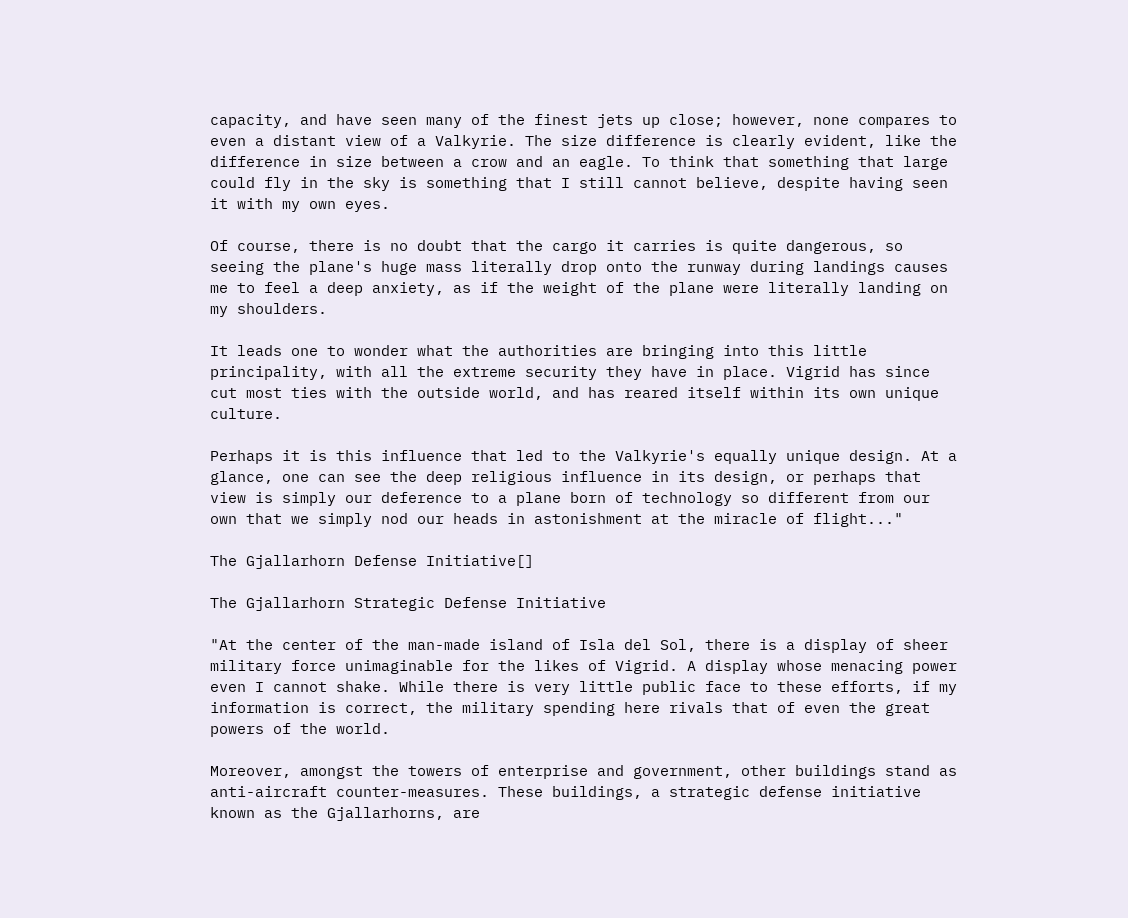capacity, and have seen many of the finest jets up close; however, none compares to even a distant view of a Valkyrie. The size difference is clearly evident, like the difference in size between a crow and an eagle. To think that something that large could fly in the sky is something that I still cannot believe, despite having seen it with my own eyes.

Of course, there is no doubt that the cargo it carries is quite dangerous, so seeing the plane's huge mass literally drop onto the runway during landings causes me to feel a deep anxiety, as if the weight of the plane were literally landing on my shoulders.

It leads one to wonder what the authorities are bringing into this little principality, with all the extreme security they have in place. Vigrid has since cut most ties with the outside world, and has reared itself within its own unique culture.

Perhaps it is this influence that led to the Valkyrie's equally unique design. At a glance, one can see the deep religious influence in its design, or perhaps that view is simply our deference to a plane born of technology so different from our own that we simply nod our heads in astonishment at the miracle of flight..."

The Gjallarhorn Defense Initiative[]

The Gjallarhorn Strategic Defense Initiative

"At the center of the man-made island of Isla del Sol, there is a display of sheer military force unimaginable for the likes of Vigrid. A display whose menacing power even I cannot shake. While there is very little public face to these efforts, if my information is correct, the military spending here rivals that of even the great powers of the world.

Moreover, amongst the towers of enterprise and government, other buildings stand as anti-aircraft counter-measures. These buildings, a strategic defense initiative known as the Gjallarhorns, are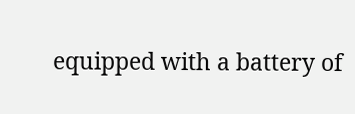equipped with a battery of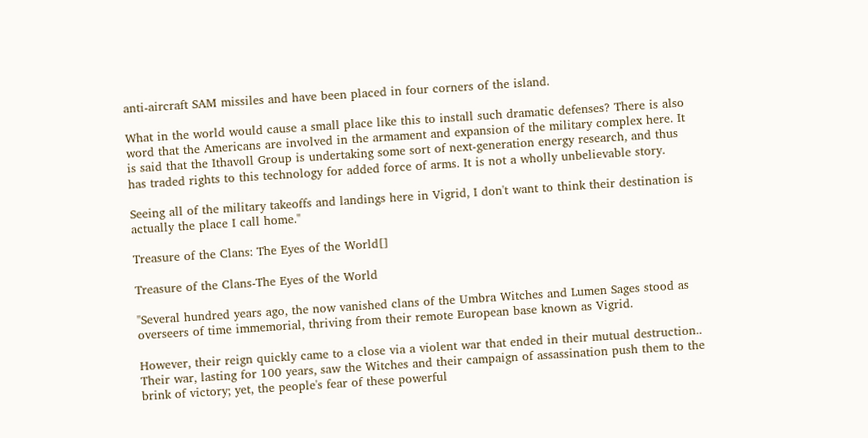anti-aircraft SAM missiles and have been placed in four corners of the island.

What in the world would cause a small place like this to install such dramatic defenses? There is also word that the Americans are involved in the armament and expansion of the military complex here. It is said that the Ithavoll Group is undertaking some sort of next-generation energy research, and thus has traded rights to this technology for added force of arms. It is not a wholly unbelievable story.

Seeing all of the military takeoffs and landings here in Vigrid, I don't want to think their destination is actually the place I call home."

Treasure of the Clans: The Eyes of the World[]

Treasure of the Clans-The Eyes of the World

"Several hundred years ago, the now vanished clans of the Umbra Witches and Lumen Sages stood as overseers of time immemorial, thriving from their remote European base known as Vigrid.

However, their reign quickly came to a close via a violent war that ended in their mutual destruction.. Their war, lasting for 100 years, saw the Witches and their campaign of assassination push them to the brink of victory; yet, the people's fear of these powerful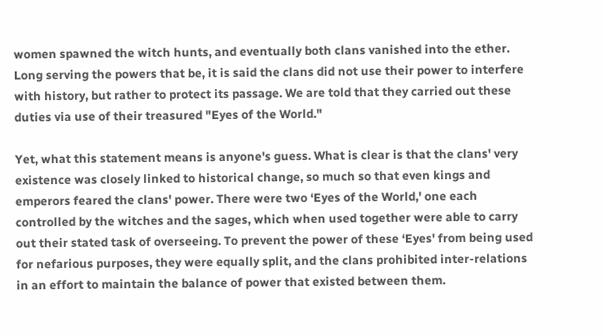women spawned the witch hunts, and eventually both clans vanished into the ether. Long serving the powers that be, it is said the clans did not use their power to interfere with history, but rather to protect its passage. We are told that they carried out these duties via use of their treasured "Eyes of the World."

Yet, what this statement means is anyone's guess. What is clear is that the clans' very existence was closely linked to historical change, so much so that even kings and emperors feared the clans' power. There were two ‘Eyes of the World,' one each controlled by the witches and the sages, which when used together were able to carry out their stated task of overseeing. To prevent the power of these ‘Eyes' from being used for nefarious purposes, they were equally split, and the clans prohibited inter-relations in an effort to maintain the balance of power that existed between them.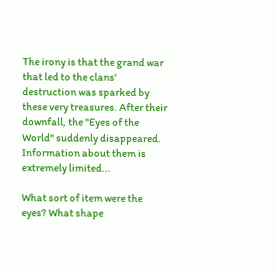The irony is that the grand war that led to the clans' destruction was sparked by these very treasures. After their downfall, the "Eyes of the World" suddenly disappeared. Information about them is extremely limited...

What sort of item were the eyes? What shape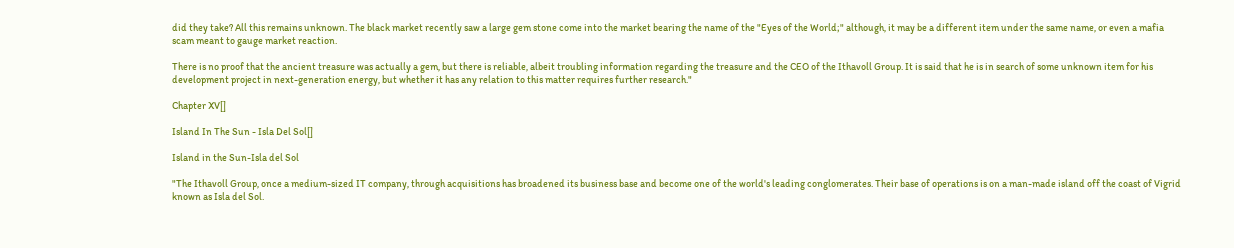did they take? All this remains unknown. The black market recently saw a large gem stone come into the market bearing the name of the "Eyes of the World;" although, it may be a different item under the same name, or even a mafia scam meant to gauge market reaction.

There is no proof that the ancient treasure was actually a gem, but there is reliable, albeit troubling information regarding the treasure and the CEO of the Ithavoll Group. It is said that he is in search of some unknown item for his development project in next-generation energy, but whether it has any relation to this matter requires further research."

Chapter XV[]

Island In The Sun - Isla Del Sol[]

Island in the Sun-Isla del Sol

"The Ithavoll Group, once a medium-sized IT company, through acquisitions has broadened its business base and become one of the world's leading conglomerates. Their base of operations is on a man-made island off the coast of Vigrid known as Isla del Sol.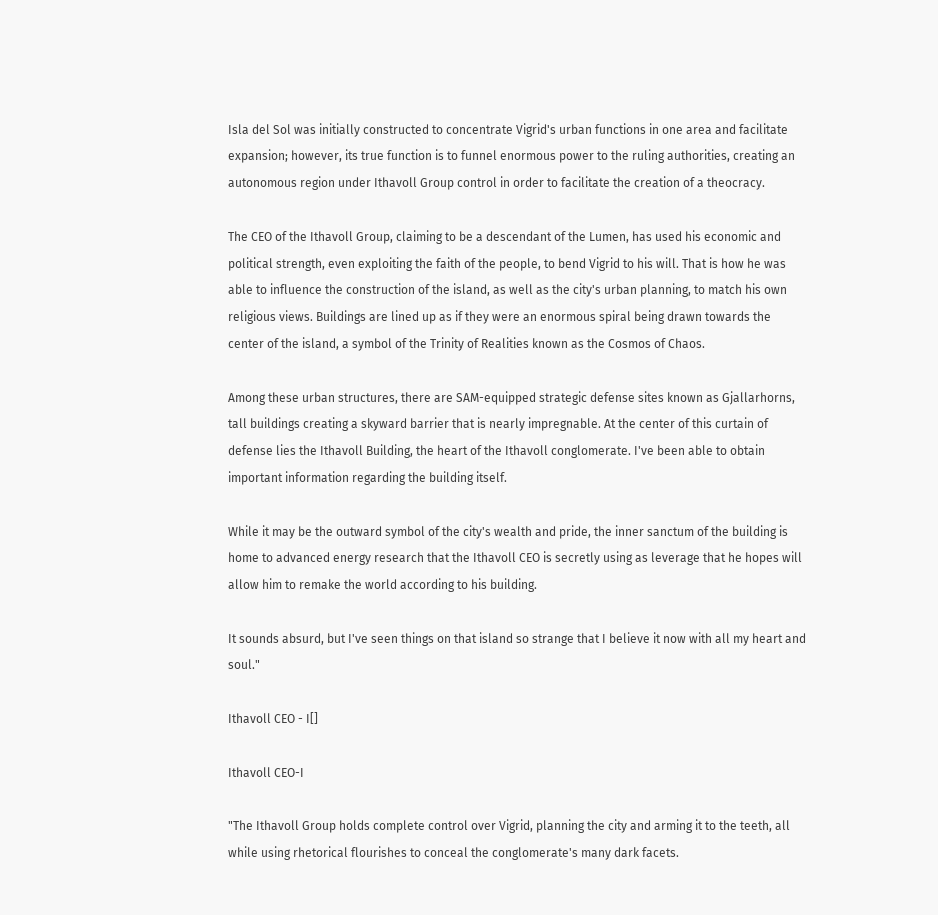Isla del Sol was initially constructed to concentrate Vigrid's urban functions in one area and facilitate expansion; however, its true function is to funnel enormous power to the ruling authorities, creating an autonomous region under Ithavoll Group control in order to facilitate the creation of a theocracy.

The CEO of the Ithavoll Group, claiming to be a descendant of the Lumen, has used his economic and political strength, even exploiting the faith of the people, to bend Vigrid to his will. That is how he was able to influence the construction of the island, as well as the city's urban planning, to match his own religious views. Buildings are lined up as if they were an enormous spiral being drawn towards the center of the island, a symbol of the Trinity of Realities known as the Cosmos of Chaos.

Among these urban structures, there are SAM-equipped strategic defense sites known as Gjallarhorns, tall buildings creating a skyward barrier that is nearly impregnable. At the center of this curtain of defense lies the Ithavoll Building, the heart of the Ithavoll conglomerate. I've been able to obtain important information regarding the building itself.

While it may be the outward symbol of the city's wealth and pride, the inner sanctum of the building is home to advanced energy research that the Ithavoll CEO is secretly using as leverage that he hopes will allow him to remake the world according to his building.

It sounds absurd, but I've seen things on that island so strange that I believe it now with all my heart and soul."

Ithavoll CEO - I[]

Ithavoll CEO-I

"The Ithavoll Group holds complete control over Vigrid, planning the city and arming it to the teeth, all while using rhetorical flourishes to conceal the conglomerate's many dark facets.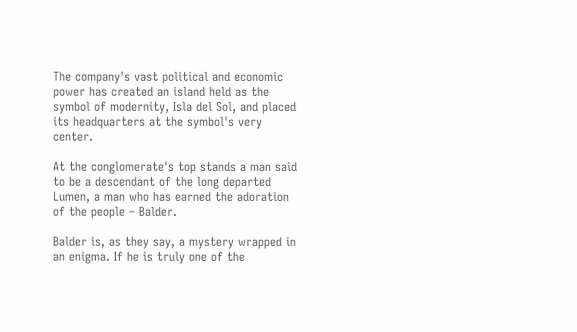The company's vast political and economic power has created an island held as the symbol of modernity, Isla del Sol, and placed its headquarters at the symbol's very center.

At the conglomerate's top stands a man said to be a descendant of the long departed Lumen, a man who has earned the adoration of the people – Balder.

Balder is, as they say, a mystery wrapped in an enigma. If he is truly one of the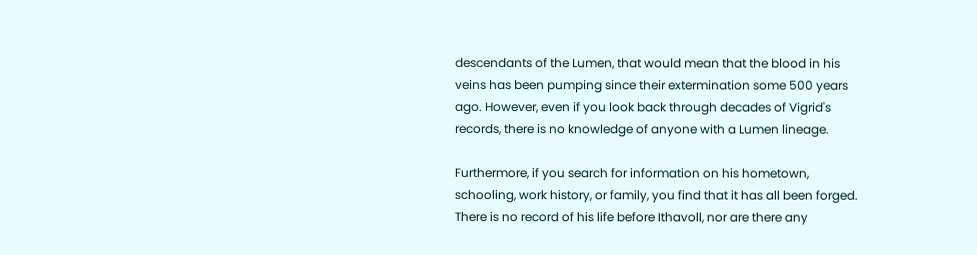descendants of the Lumen, that would mean that the blood in his veins has been pumping since their extermination some 500 years ago. However, even if you look back through decades of Vigrid's records, there is no knowledge of anyone with a Lumen lineage.

Furthermore, if you search for information on his hometown, schooling, work history, or family, you find that it has all been forged. There is no record of his life before Ithavoll, nor are there any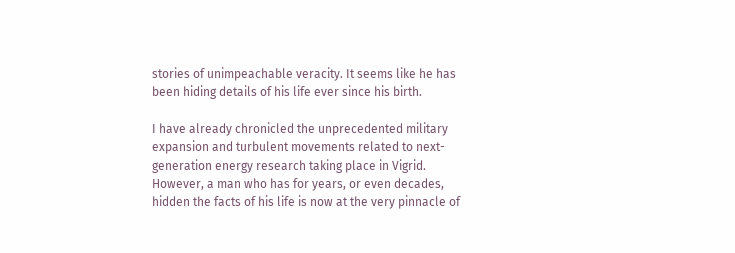stories of unimpeachable veracity. It seems like he has been hiding details of his life ever since his birth.

I have already chronicled the unprecedented military expansion and turbulent movements related to next-generation energy research taking place in Vigrid. However, a man who has for years, or even decades, hidden the facts of his life is now at the very pinnacle of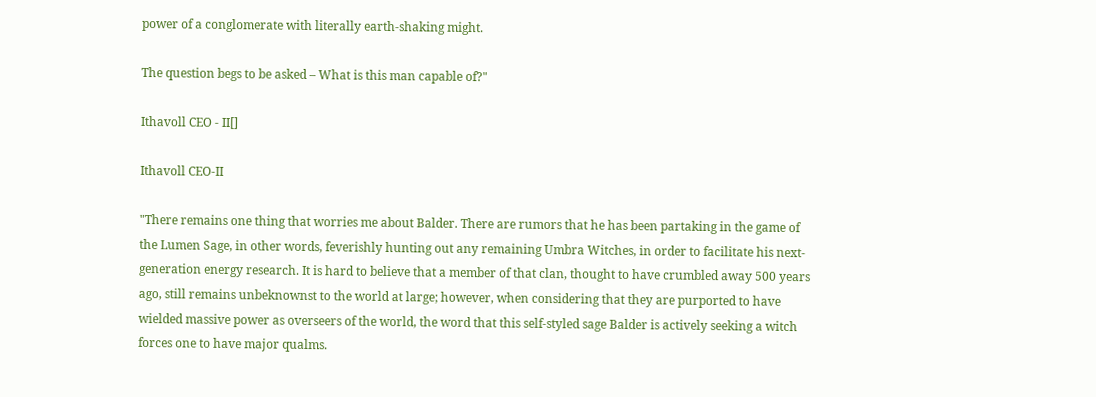power of a conglomerate with literally earth-shaking might.

The question begs to be asked – What is this man capable of?"

Ithavoll CEO - II[]

Ithavoll CEO-II

"There remains one thing that worries me about Balder. There are rumors that he has been partaking in the game of the Lumen Sage, in other words, feverishly hunting out any remaining Umbra Witches, in order to facilitate his next-generation energy research. It is hard to believe that a member of that clan, thought to have crumbled away 500 years ago, still remains unbeknownst to the world at large; however, when considering that they are purported to have wielded massive power as overseers of the world, the word that this self-styled sage Balder is actively seeking a witch forces one to have major qualms.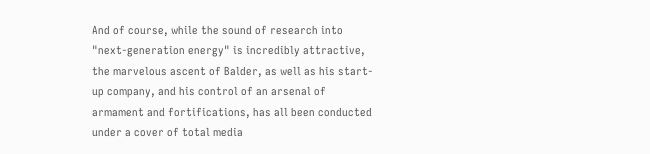And of course, while the sound of research into "next-generation energy" is incredibly attractive, the marvelous ascent of Balder, as well as his start-up company, and his control of an arsenal of armament and fortifications, has all been conducted under a cover of total media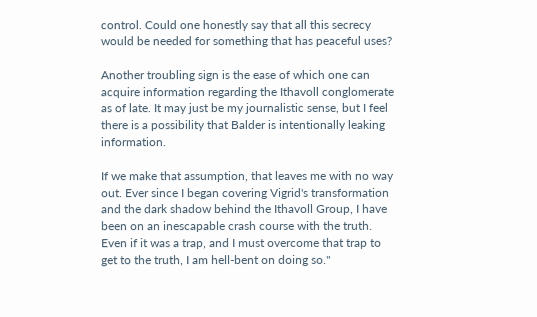control. Could one honestly say that all this secrecy would be needed for something that has peaceful uses?

Another troubling sign is the ease of which one can acquire information regarding the Ithavoll conglomerate as of late. It may just be my journalistic sense, but I feel there is a possibility that Balder is intentionally leaking information.

If we make that assumption, that leaves me with no way out. Ever since I began covering Vigrid's transformation and the dark shadow behind the Ithavoll Group, I have been on an inescapable crash course with the truth. Even if it was a trap, and I must overcome that trap to get to the truth, I am hell-bent on doing so."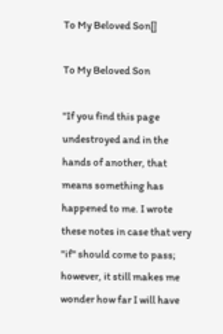To My Beloved Son[]

To My Beloved Son

"If you find this page undestroyed and in the hands of another, that means something has happened to me. I wrote these notes in case that very "if" should come to pass; however, it still makes me wonder how far I will have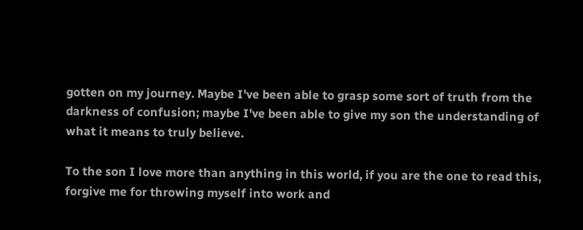gotten on my journey. Maybe I've been able to grasp some sort of truth from the darkness of confusion; maybe I've been able to give my son the understanding of what it means to truly believe.

To the son I love more than anything in this world, if you are the one to read this, forgive me for throwing myself into work and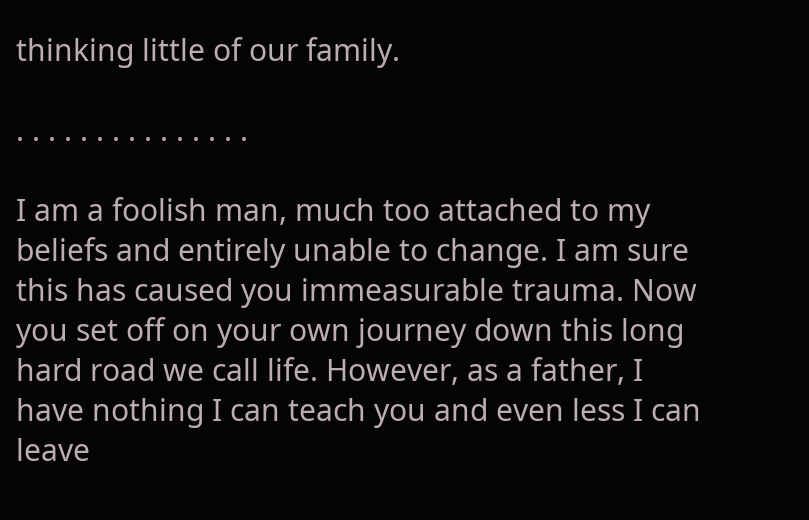thinking little of our family.

. . . . . . . . . . . . . . .

I am a foolish man, much too attached to my beliefs and entirely unable to change. I am sure this has caused you immeasurable trauma. Now you set off on your own journey down this long hard road we call life. However, as a father, I have nothing I can teach you and even less I can leave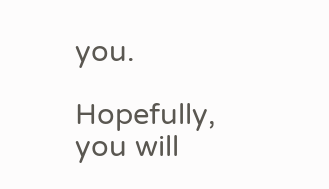you.

Hopefully, you will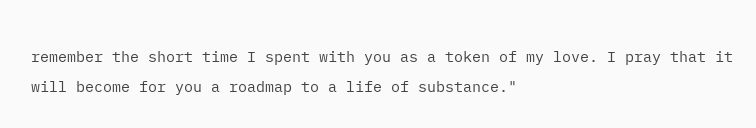remember the short time I spent with you as a token of my love. I pray that it will become for you a roadmap to a life of substance."